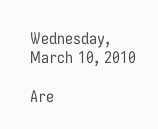Wednesday, March 10, 2010

Are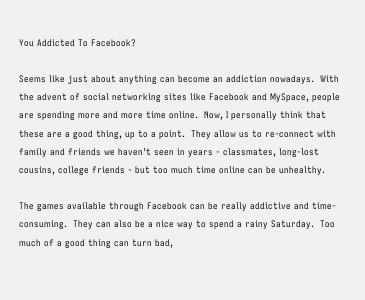You Addicted To Facebook?

Seems like just about anything can become an addiction nowadays.  With the advent of social networking sites like Facebook and MySpace, people are spending more and more time online.  Now, I personally think that these are a good thing, up to a point.  They allow us to re-connect with family and friends we haven't seen in years - classmates, long-lost cousins, college friends - but too much time online can be unhealthy.

The games available through Facebook can be really addictive and time-consuming.  They can also be a nice way to spend a rainy Saturday.  Too much of a good thing can turn bad,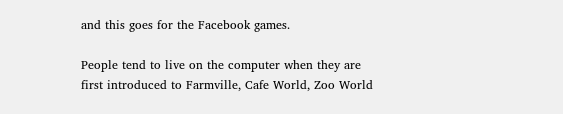and this goes for the Facebook games.

People tend to live on the computer when they are first introduced to Farmville, Cafe World, Zoo World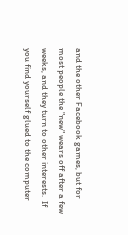and the other Facebook games, but for most people the "new" wears off after a few weeks, and they turn to other interests.  If you find yourself glued to the computer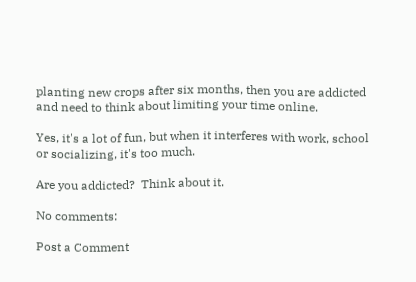planting new crops after six months, then you are addicted and need to think about limiting your time online.

Yes, it's a lot of fun, but when it interferes with work, school or socializing, it's too much.

Are you addicted?  Think about it.

No comments:

Post a Comment